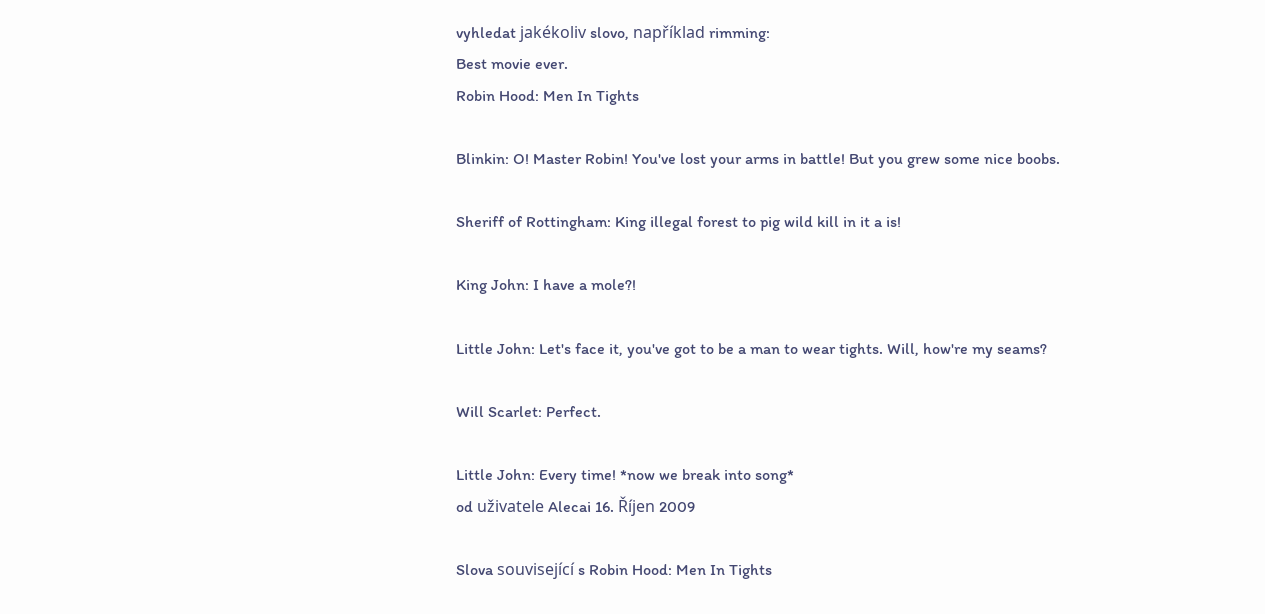vyhledat jakékoliv slovo, například rimming:
Best movie ever.
Robin Hood: Men In Tights

Blinkin: O! Master Robin! You've lost your arms in battle! But you grew some nice boobs.

Sheriff of Rottingham: King illegal forest to pig wild kill in it a is!

King John: I have a mole?!

Little John: Let's face it, you've got to be a man to wear tights. Will, how're my seams?

Will Scarlet: Perfect.

Little John: Every time! *now we break into song*
od uživatele Alecai 16. Říjen 2009

Slova související s Robin Hood: Men In Tights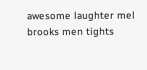awesome laughter mel brooks men tights